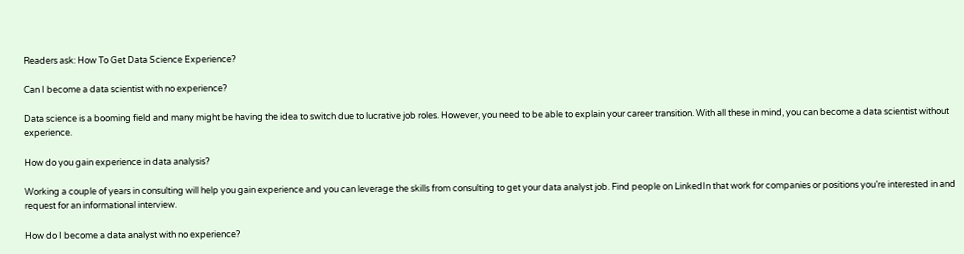Readers ask: How To Get Data Science Experience?

Can I become a data scientist with no experience?

Data science is a booming field and many might be having the idea to switch due to lucrative job roles. However, you need to be able to explain your career transition. With all these in mind, you can become a data scientist without experience.

How do you gain experience in data analysis?

Working a couple of years in consulting will help you gain experience and you can leverage the skills from consulting to get your data analyst job. Find people on LinkedIn that work for companies or positions you’re interested in and request for an informational interview.

How do I become a data analyst with no experience?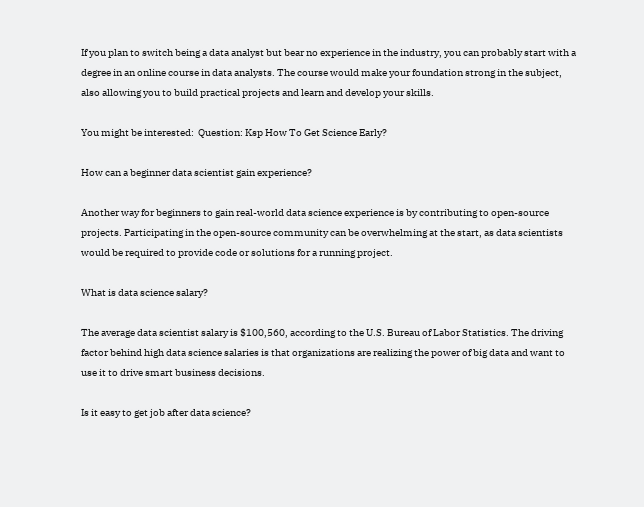If you plan to switch being a data analyst but bear no experience in the industry, you can probably start with a degree in an online course in data analysts. The course would make your foundation strong in the subject, also allowing you to build practical projects and learn and develop your skills.

You might be interested:  Question: Ksp How To Get Science Early?

How can a beginner data scientist gain experience?

Another way for beginners to gain real-world data science experience is by contributing to open-source projects. Participating in the open-source community can be overwhelming at the start, as data scientists would be required to provide code or solutions for a running project.

What is data science salary?

The average data scientist salary is $100,560, according to the U.S. Bureau of Labor Statistics. The driving factor behind high data science salaries is that organizations are realizing the power of big data and want to use it to drive smart business decisions.

Is it easy to get job after data science?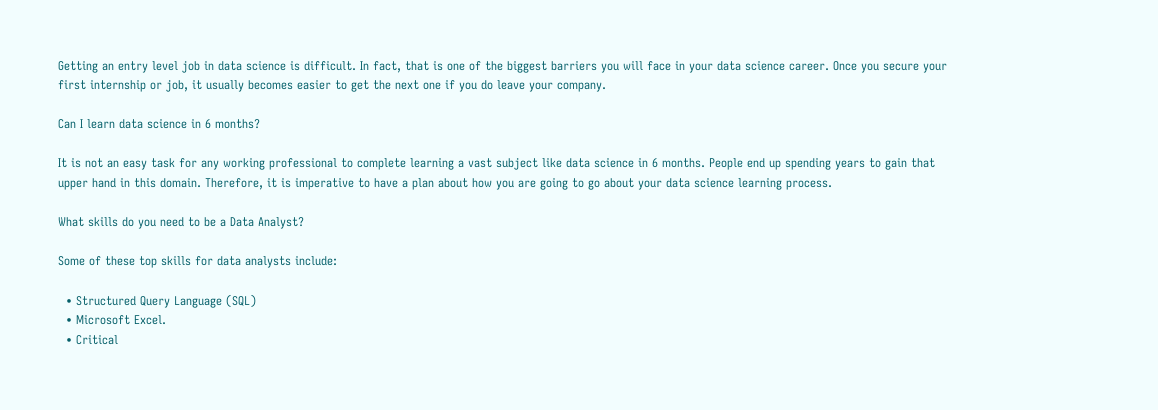Getting an entry level job in data science is difficult. In fact, that is one of the biggest barriers you will face in your data science career. Once you secure your first internship or job, it usually becomes easier to get the next one if you do leave your company.

Can I learn data science in 6 months?

It is not an easy task for any working professional to complete learning a vast subject like data science in 6 months. People end up spending years to gain that upper hand in this domain. Therefore, it is imperative to have a plan about how you are going to go about your data science learning process.

What skills do you need to be a Data Analyst?

Some of these top skills for data analysts include:

  • Structured Query Language (SQL)
  • Microsoft Excel.
  • Critical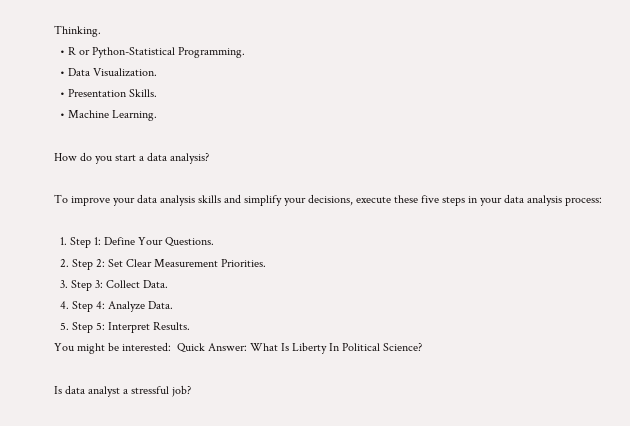Thinking.
  • R or Python-Statistical Programming.
  • Data Visualization.
  • Presentation Skills.
  • Machine Learning.

How do you start a data analysis?

To improve your data analysis skills and simplify your decisions, execute these five steps in your data analysis process:

  1. Step 1: Define Your Questions.
  2. Step 2: Set Clear Measurement Priorities.
  3. Step 3: Collect Data.
  4. Step 4: Analyze Data.
  5. Step 5: Interpret Results.
You might be interested:  Quick Answer: What Is Liberty In Political Science?

Is data analyst a stressful job?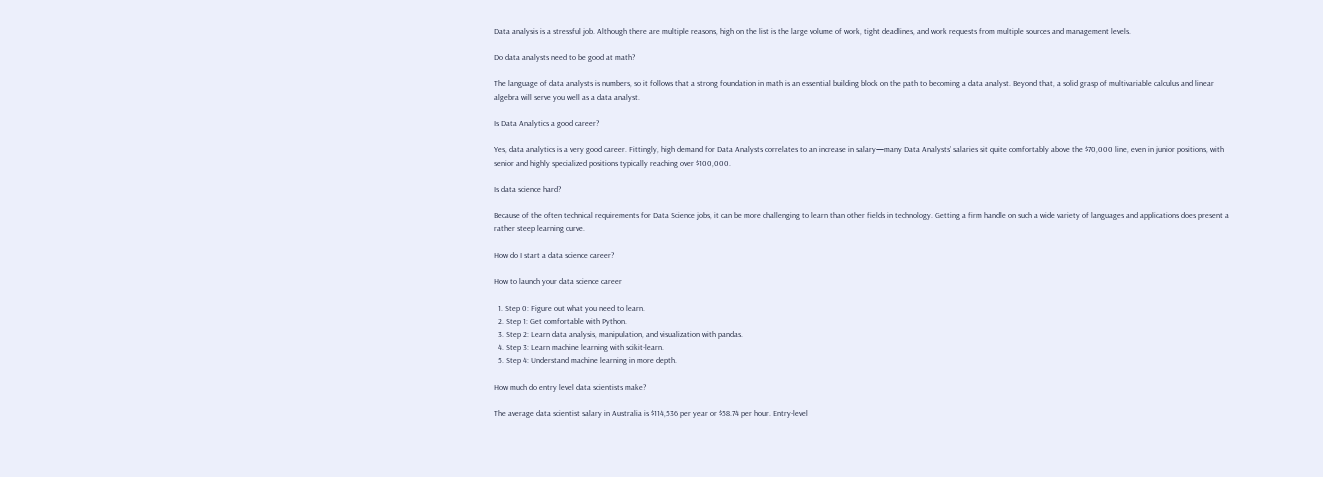Data analysis is a stressful job. Although there are multiple reasons, high on the list is the large volume of work, tight deadlines, and work requests from multiple sources and management levels.

Do data analysts need to be good at math?

The language of data analysts is numbers, so it follows that a strong foundation in math is an essential building block on the path to becoming a data analyst. Beyond that, a solid grasp of multivariable calculus and linear algebra will serve you well as a data analyst.

Is Data Analytics a good career?

Yes, data analytics is a very good career. Fittingly, high demand for Data Analysts correlates to an increase in salary—many Data Analysts’ salaries sit quite comfortably above the $70,000 line, even in junior positions, with senior and highly specialized positions typically reaching over $100,000.

Is data science hard?

Because of the often technical requirements for Data Science jobs, it can be more challenging to learn than other fields in technology. Getting a firm handle on such a wide variety of languages and applications does present a rather steep learning curve.

How do I start a data science career?

How to launch your data science career

  1. Step 0: Figure out what you need to learn.
  2. Step 1: Get comfortable with Python.
  3. Step 2: Learn data analysis, manipulation, and visualization with pandas.
  4. Step 3: Learn machine learning with scikit-learn.
  5. Step 4: Understand machine learning in more depth.

How much do entry level data scientists make?

The average data scientist salary in Australia is $114,536 per year or $58.74 per hour. Entry-level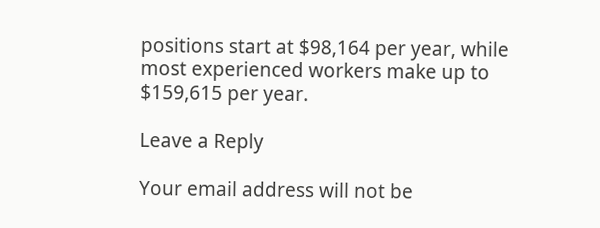positions start at $98,164 per year, while most experienced workers make up to $159,615 per year.

Leave a Reply

Your email address will not be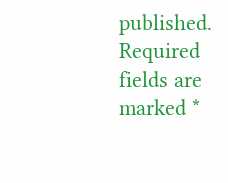published. Required fields are marked *